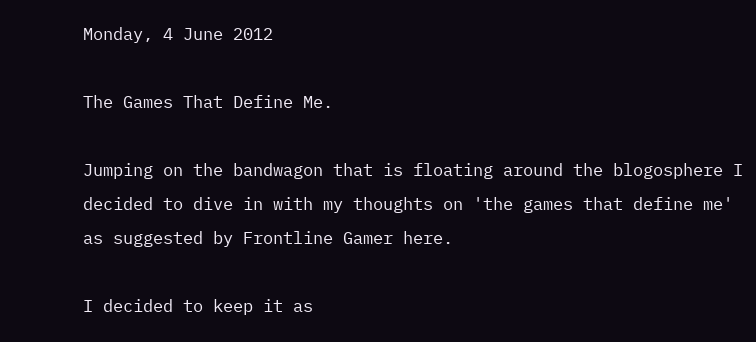Monday, 4 June 2012

The Games That Define Me.

Jumping on the bandwagon that is floating around the blogosphere I decided to dive in with my thoughts on 'the games that define me' as suggested by Frontline Gamer here.

I decided to keep it as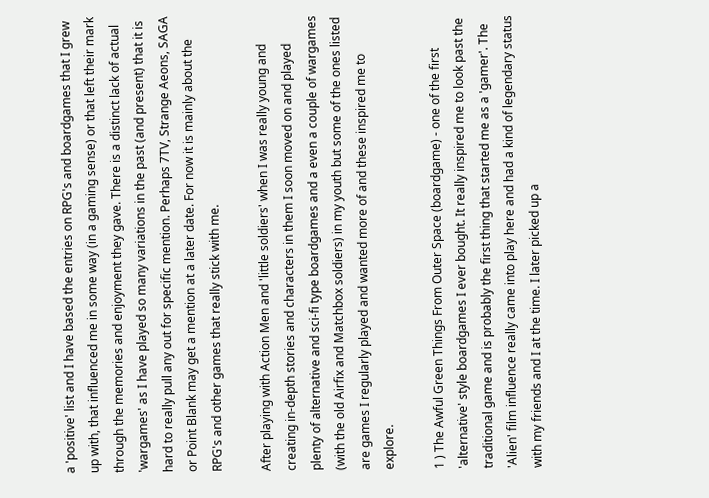a 'positive' list and I have based the entries on RPG's and boardgames that I grew up with, that influenced me in some way (in a gaming sense) or that left their mark through the memories and enjoyment they gave. There is a distinct lack of actual 'wargames' as I have played so many variations in the past (and present) that it is hard to really pull any out for specific mention. Perhaps 7TV, Strange Aeons, SAGA or Point Blank may get a mention at a later date. For now it is mainly about the RPG's and other games that really stick with me.

After playing with Action Men and 'little soldiers' when I was really young and creating in-depth stories and characters in them I soon moved on and played plenty of alternative and sci-fi type boardgames and a even a couple of wargames (with the old Airfix and Matchbox soldiers) in my youth but some of the ones listed are games I regularly played and wanted more of and these inspired me to explore.

1 ) The Awful Green Things From Outer Space (boardgame) - one of the first 'alternative' style boardgames I ever bought. It really inspired me to look past the traditional game and is probably the first thing that started me as a 'gamer'. The 'Alien' film influence really came into play here and had a kind of legendary status with my friends and I at the time. I later picked up a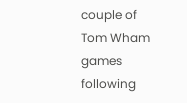couple of Tom Wham games following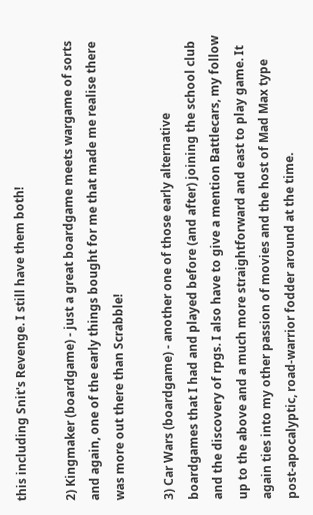this including Snit's Revenge. I still have them both!

2) Kingmaker (boardgame) - just a great boardgame meets wargame of sorts and again, one of the early things bought for me that made me realise there was more out there than Scrabble!

3) Car Wars (boardgame) - another one of those early alternative boardgames that I had and played before (and after) joining the school club and the discovery of rpgs. I also have to give a mention Battlecars, my follow up to the above and a much more straightforward and east to play game. It again ties into my other passion of movies and the host of Mad Max type post-apocalyptic, road-warrior fodder around at the time.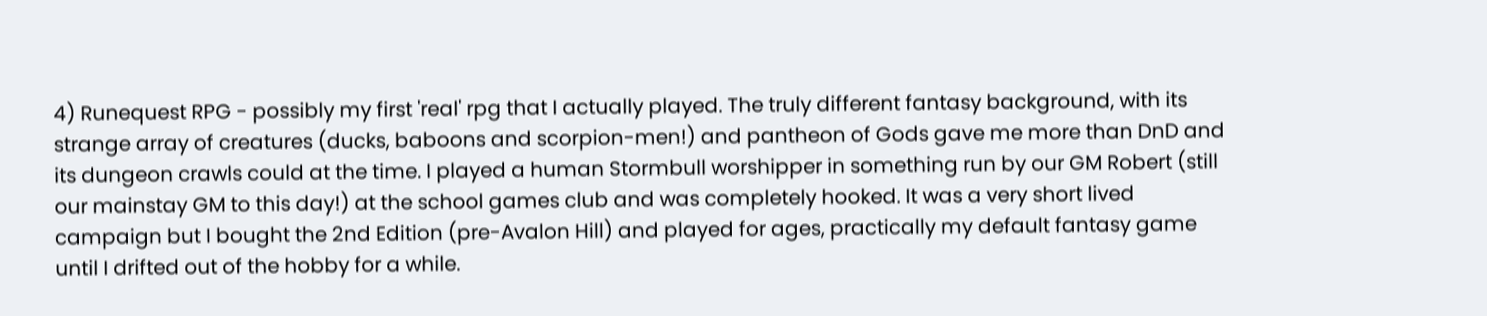4) Runequest RPG - possibly my first 'real' rpg that I actually played. The truly different fantasy background, with its strange array of creatures (ducks, baboons and scorpion-men!) and pantheon of Gods gave me more than DnD and its dungeon crawls could at the time. I played a human Stormbull worshipper in something run by our GM Robert (still our mainstay GM to this day!) at the school games club and was completely hooked. It was a very short lived campaign but I bought the 2nd Edition (pre-Avalon Hill) and played for ages, practically my default fantasy game until I drifted out of the hobby for a while.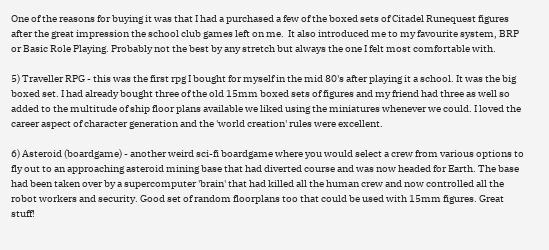One of the reasons for buying it was that I had a purchased a few of the boxed sets of Citadel Runequest figures after the great impression the school club games left on me.  It also introduced me to my favourite system, BRP or Basic Role Playing. Probably not the best by any stretch but always the one I felt most comfortable with.

5) Traveller RPG - this was the first rpg I bought for myself in the mid 80's after playing it a school. It was the big boxed set. I had already bought three of the old 15mm boxed sets of figures and my friend had three as well so added to the multitude of ship floor plans available we liked using the miniatures whenever we could. I loved the career aspect of character generation and the 'world creation' rules were excellent.

6) Asteroid (boardgame) - another weird sci-fi boardgame where you would select a crew from various options to fly out to an approaching asteroid mining base that had diverted course and was now headed for Earth. The base had been taken over by a supercomputer 'brain' that had killed all the human crew and now controlled all the robot workers and security. Good set of random floorplans too that could be used with 15mm figures. Great stuff!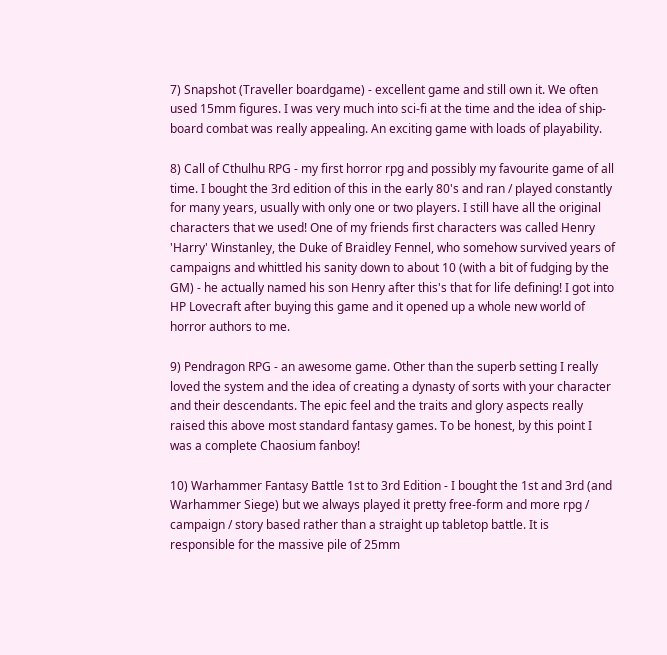7) Snapshot (Traveller boardgame) - excellent game and still own it. We often used 15mm figures. I was very much into sci-fi at the time and the idea of ship-board combat was really appealing. An exciting game with loads of playability.

8) Call of Cthulhu RPG - my first horror rpg and possibly my favourite game of all time. I bought the 3rd edition of this in the early 80's and ran / played constantly for many years, usually with only one or two players. I still have all the original characters that we used! One of my friends first characters was called Henry 'Harry' Winstanley, the Duke of Braidley Fennel, who somehow survived years of campaigns and whittled his sanity down to about 10 (with a bit of fudging by the GM) - he actually named his son Henry after this's that for life defining! I got into HP Lovecraft after buying this game and it opened up a whole new world of horror authors to me.

9) Pendragon RPG - an awesome game. Other than the superb setting I really loved the system and the idea of creating a dynasty of sorts with your character and their descendants. The epic feel and the traits and glory aspects really raised this above most standard fantasy games. To be honest, by this point I was a complete Chaosium fanboy!

10) Warhammer Fantasy Battle 1st to 3rd Edition - I bought the 1st and 3rd (and Warhammer Siege) but we always played it pretty free-form and more rpg / campaign / story based rather than a straight up tabletop battle. It is responsible for the massive pile of 25mm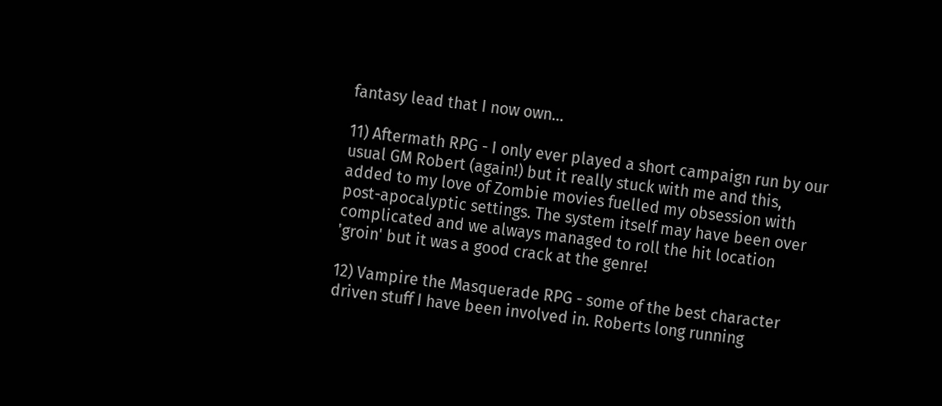fantasy lead that I now own...

11) Aftermath RPG - I only ever played a short campaign run by our usual GM Robert (again!) but it really stuck with me and this, added to my love of Zombie movies fuelled my obsession with post-apocalyptic settings. The system itself may have been over complicated and we always managed to roll the hit location 'groin' but it was a good crack at the genre!

12) Vampire the Masquerade RPG - some of the best character driven stuff I have been involved in. Roberts long running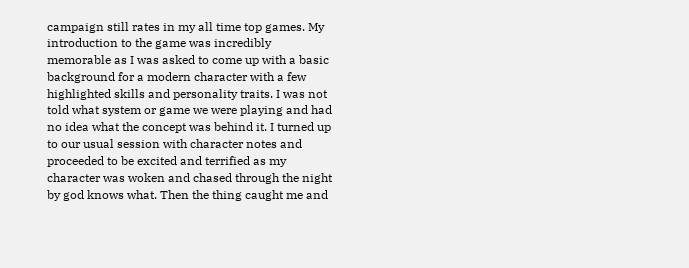campaign still rates in my all time top games. My introduction to the game was incredibly memorable as I was asked to come up with a basic background for a modern character with a few highlighted skills and personality traits. I was not told what system or game we were playing and had no idea what the concept was behind it. I turned up to our usual session with character notes and proceeded to be excited and terrified as my character was woken and chased through the night by god knows what. Then the thing caught me and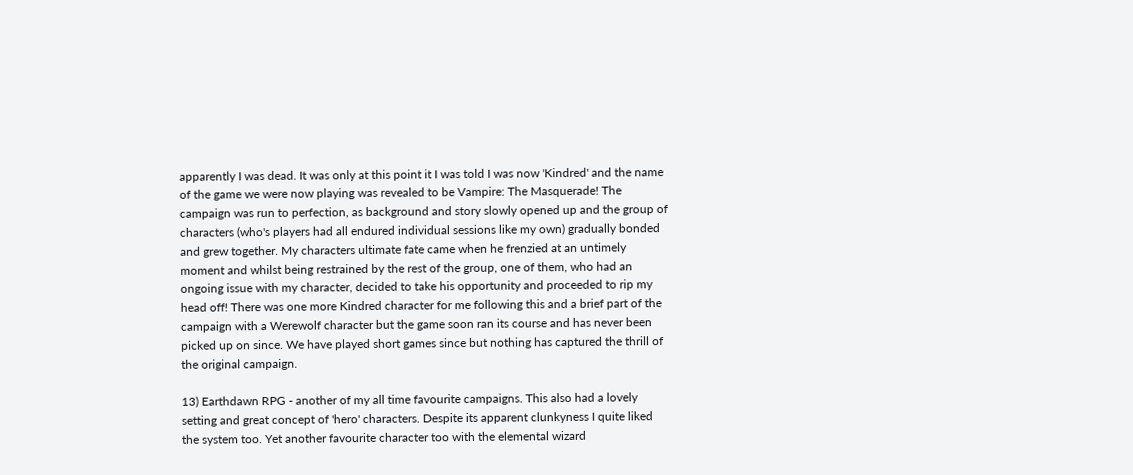apparently I was dead. It was only at this point it I was told I was now 'Kindred' and the name of the game we were now playing was revealed to be Vampire: The Masquerade! The campaign was run to perfection, as background and story slowly opened up and the group of characters (who's players had all endured individual sessions like my own) gradually bonded and grew together. My characters ultimate fate came when he frenzied at an untimely moment and whilst being restrained by the rest of the group, one of them, who had an ongoing issue with my character, decided to take his opportunity and proceeded to rip my head off! There was one more Kindred character for me following this and a brief part of the campaign with a Werewolf character but the game soon ran its course and has never been picked up on since. We have played short games since but nothing has captured the thrill of the original campaign.

13) Earthdawn RPG - another of my all time favourite campaigns. This also had a lovely setting and great concept of 'hero' characters. Despite its apparent clunkyness I quite liked the system too. Yet another favourite character too with the elemental wizard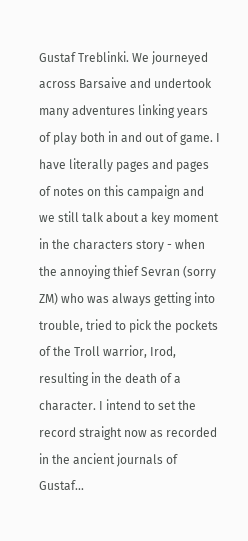Gustaf Treblinki. We journeyed across Barsaive and undertook many adventures linking years of play both in and out of game. I have literally pages and pages of notes on this campaign and we still talk about a key moment in the characters story - when the annoying thief Sevran (sorry ZM) who was always getting into trouble, tried to pick the pockets of the Troll warrior, Irod, resulting in the death of a character. I intend to set the record straight now as recorded in the ancient journals of Gustaf...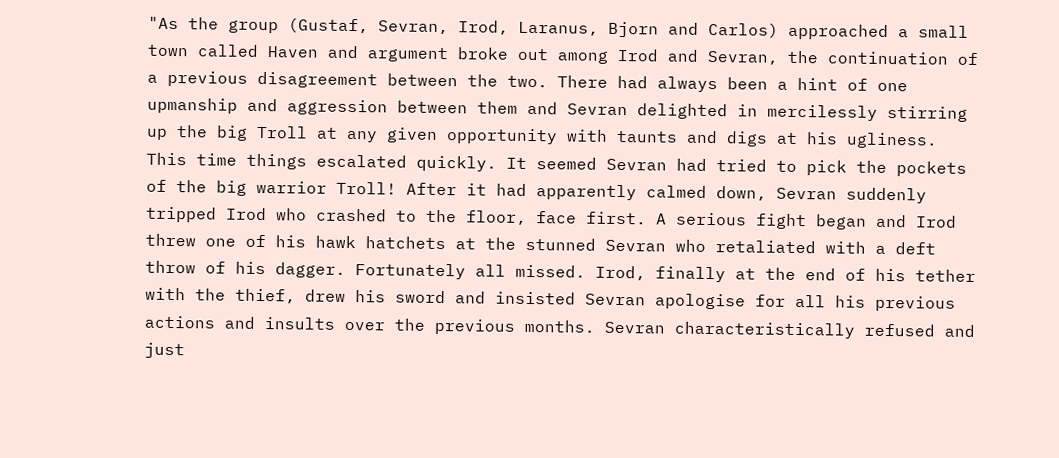"As the group (Gustaf, Sevran, Irod, Laranus, Bjorn and Carlos) approached a small town called Haven and argument broke out among Irod and Sevran, the continuation of a previous disagreement between the two. There had always been a hint of one upmanship and aggression between them and Sevran delighted in mercilessly stirring up the big Troll at any given opportunity with taunts and digs at his ugliness.
This time things escalated quickly. It seemed Sevran had tried to pick the pockets of the big warrior Troll! After it had apparently calmed down, Sevran suddenly tripped Irod who crashed to the floor, face first. A serious fight began and Irod threw one of his hawk hatchets at the stunned Sevran who retaliated with a deft throw of his dagger. Fortunately all missed. Irod, finally at the end of his tether with the thief, drew his sword and insisted Sevran apologise for all his previous actions and insults over the previous months. Sevran characteristically refused and just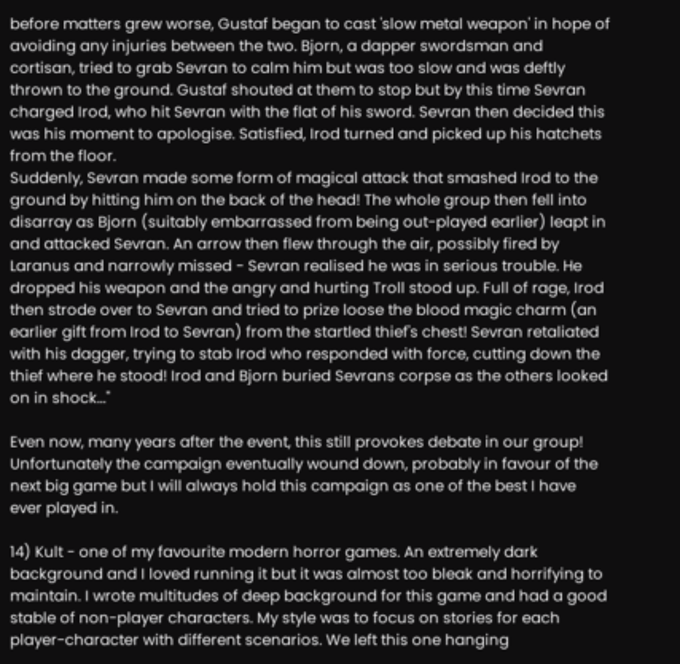before matters grew worse, Gustaf began to cast 'slow metal weapon' in hope of avoiding any injuries between the two. Bjorn, a dapper swordsman and cortisan, tried to grab Sevran to calm him but was too slow and was deftly thrown to the ground. Gustaf shouted at them to stop but by this time Sevran charged Irod, who hit Sevran with the flat of his sword. Sevran then decided this was his moment to apologise. Satisfied, Irod turned and picked up his hatchets from the floor.
Suddenly, Sevran made some form of magical attack that smashed Irod to the ground by hitting him on the back of the head! The whole group then fell into disarray as Bjorn (suitably embarrassed from being out-played earlier) leapt in and attacked Sevran. An arrow then flew through the air, possibly fired by Laranus and narrowly missed - Sevran realised he was in serious trouble. He dropped his weapon and the angry and hurting Troll stood up. Full of rage, Irod then strode over to Sevran and tried to prize loose the blood magic charm (an earlier gift from Irod to Sevran) from the startled thief's chest! Sevran retaliated with his dagger, trying to stab Irod who responded with force, cutting down the thief where he stood! Irod and Bjorn buried Sevrans corpse as the others looked on in shock..."

Even now, many years after the event, this still provokes debate in our group! Unfortunately the campaign eventually wound down, probably in favour of the next big game but I will always hold this campaign as one of the best I have ever played in.

14) Kult - one of my favourite modern horror games. An extremely dark background and I loved running it but it was almost too bleak and horrifying to maintain. I wrote multitudes of deep background for this game and had a good stable of non-player characters. My style was to focus on stories for each player-character with different scenarios. We left this one hanging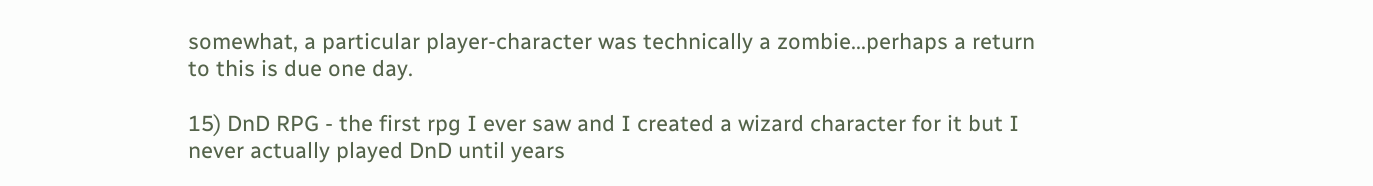somewhat, a particular player-character was technically a zombie...perhaps a return to this is due one day.

15) DnD RPG - the first rpg I ever saw and I created a wizard character for it but I never actually played DnD until years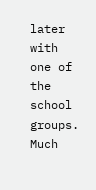later with one of the school groups. Much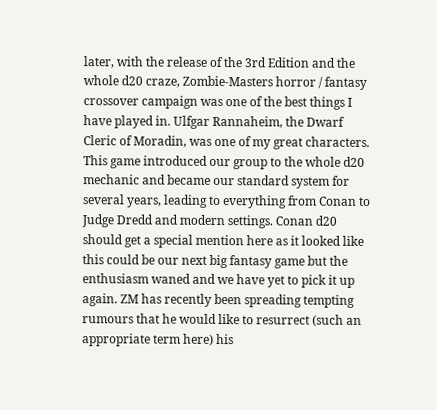later, with the release of the 3rd Edition and the whole d20 craze, Zombie-Masters horror / fantasy crossover campaign was one of the best things I have played in. Ulfgar Rannaheim, the Dwarf Cleric of Moradin, was one of my great characters. This game introduced our group to the whole d20 mechanic and became our standard system for several years, leading to everything from Conan to Judge Dredd and modern settings. Conan d20 should get a special mention here as it looked like this could be our next big fantasy game but the enthusiasm waned and we have yet to pick it up again. ZM has recently been spreading tempting rumours that he would like to resurrect (such an appropriate term here) his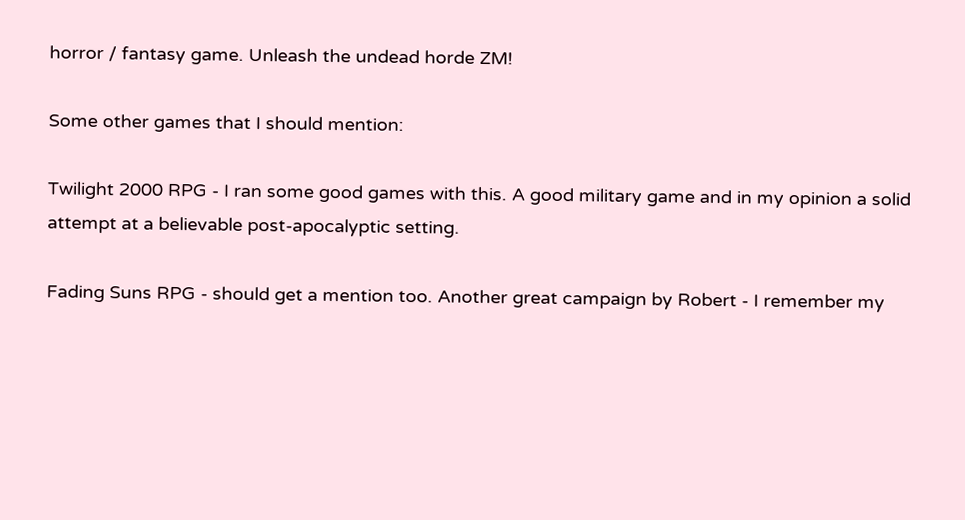horror / fantasy game. Unleash the undead horde ZM!

Some other games that I should mention:

Twilight 2000 RPG - I ran some good games with this. A good military game and in my opinion a solid attempt at a believable post-apocalyptic setting.

Fading Suns RPG - should get a mention too. Another great campaign by Robert - I remember my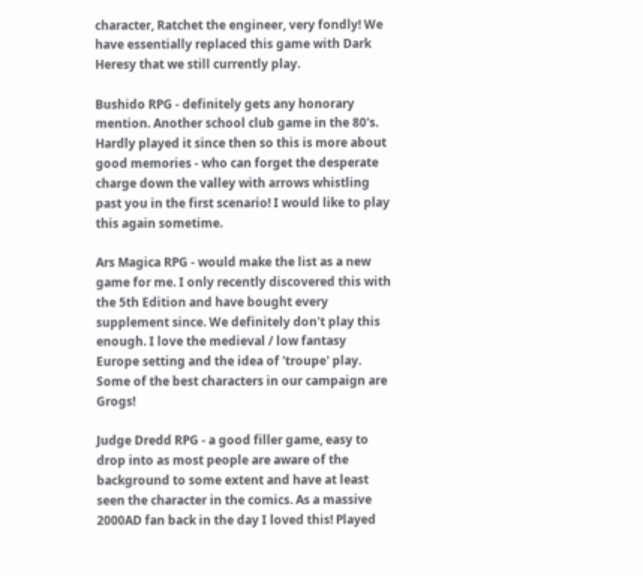character, Ratchet the engineer, very fondly! We have essentially replaced this game with Dark Heresy that we still currently play.

Bushido RPG - definitely gets any honorary mention. Another school club game in the 80's. Hardly played it since then so this is more about good memories - who can forget the desperate charge down the valley with arrows whistling past you in the first scenario! I would like to play this again sometime.

Ars Magica RPG - would make the list as a new game for me. I only recently discovered this with the 5th Edition and have bought every supplement since. We definitely don't play this enough. I love the medieval / low fantasy Europe setting and the idea of 'troupe' play. Some of the best characters in our campaign are Grogs!

Judge Dredd RPG - a good filler game, easy to drop into as most people are aware of the background to some extent and have at least seen the character in the comics. As a massive 2000AD fan back in the day I loved this! Played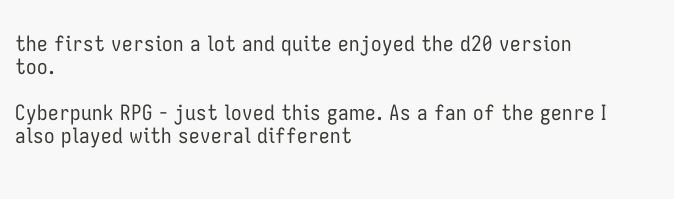the first version a lot and quite enjoyed the d20 version too.

Cyberpunk RPG - just loved this game. As a fan of the genre I also played with several different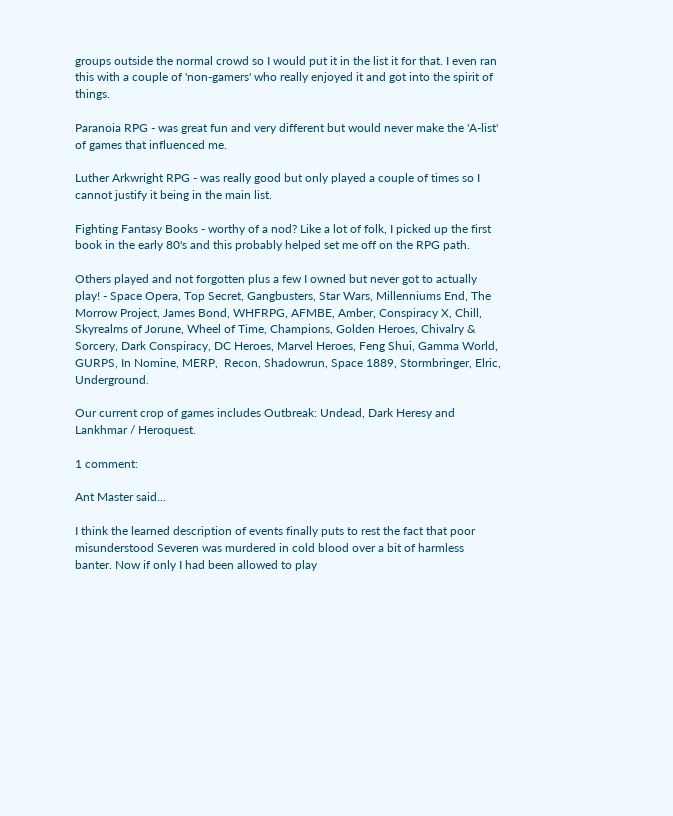groups outside the normal crowd so I would put it in the list it for that. I even ran this with a couple of 'non-gamers' who really enjoyed it and got into the spirit of things.

Paranoia RPG - was great fun and very different but would never make the 'A-list' of games that influenced me.

Luther Arkwright RPG - was really good but only played a couple of times so I cannot justify it being in the main list.

Fighting Fantasy Books - worthy of a nod? Like a lot of folk, I picked up the first book in the early 80's and this probably helped set me off on the RPG path.

Others played and not forgotten plus a few I owned but never got to actually play! - Space Opera, Top Secret, Gangbusters, Star Wars, Millenniums End, The Morrow Project, James Bond, WHFRPG, AFMBE, Amber, Conspiracy X, Chill, Skyrealms of Jorune, Wheel of Time, Champions, Golden Heroes, Chivalry & Sorcery, Dark Conspiracy, DC Heroes, Marvel Heroes, Feng Shui, Gamma World, GURPS, In Nomine, MERP,  Recon, Shadowrun, Space 1889, Stormbringer, Elric, Underground.

Our current crop of games includes Outbreak: Undead, Dark Heresy and Lankhmar / Heroquest.

1 comment:

Ant Master said...

I think the learned description of events finally puts to rest the fact that poor misunderstood Severen was murdered in cold blood over a bit of harmless banter. Now if only I had been allowed to play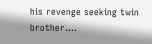his revenge seeking twin brother....